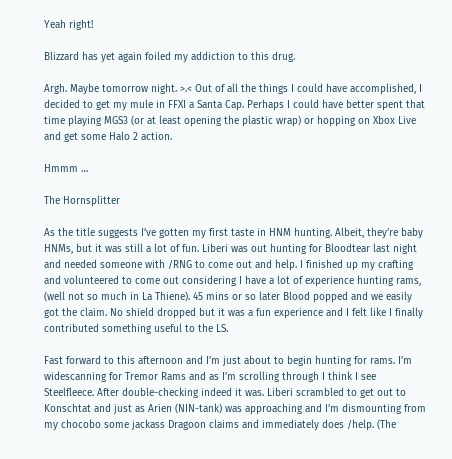Yeah right!

Blizzard has yet again foiled my addiction to this drug.

Argh. Maybe tomorrow night. >.< Out of all the things I could have accomplished, I decided to get my mule in FFXI a Santa Cap. Perhaps I could have better spent that time playing MGS3 (or at least opening the plastic wrap) or hopping on Xbox Live and get some Halo 2 action.

Hmmm …

The Hornsplitter

As the title suggests I’ve gotten my first taste in HNM hunting. Albeit, they’re baby HNMs, but it was still a lot of fun. Liberi was out hunting for Bloodtear last night and needed someone with /RNG to come out and help. I finished up my crafting and volunteered to come out considering I have a lot of experience hunting rams, (well not so much in La Thiene). 45 mins or so later Blood popped and we easily got the claim. No shield dropped but it was a fun experience and I felt like I finally contributed something useful to the LS.

Fast forward to this afternoon and I’m just about to begin hunting for rams. I’m widescanning for Tremor Rams and as I’m scrolling through I think I see Steelfleece. After double-checking indeed it was. Liberi scrambled to get out to Konschtat and just as Arien (NIN-tank) was approaching and I’m dismounting from my chocobo some jackass Dragoon claims and immediately does /help. (The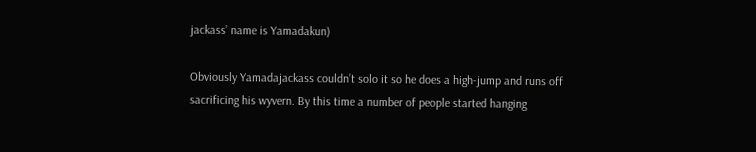jackass’ name is Yamadakun)

Obviously Yamadajackass couldn’t solo it so he does a high-jump and runs off sacrificing his wyvern. By this time a number of people started hanging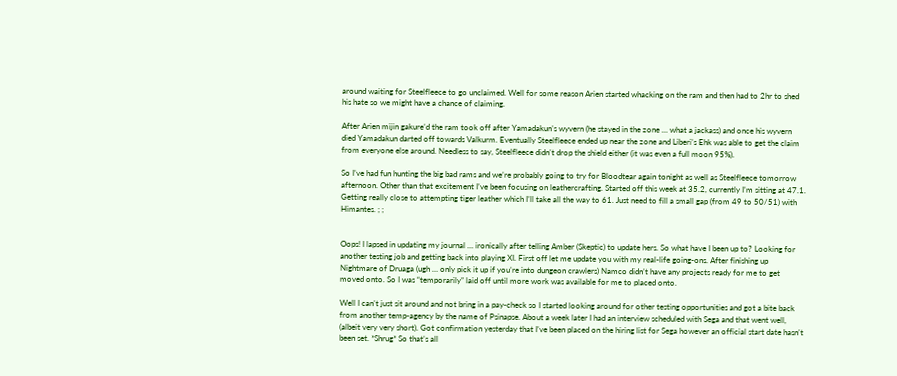around waiting for Steelfleece to go unclaimed. Well for some reason Arien started whacking on the ram and then had to 2hr to shed his hate so we might have a chance of claiming.

After Arien mijin gakure’d the ram took off after Yamadakun’s wyvern (he stayed in the zone … what a jackass) and once his wyvern died Yamadakun darted off towards Valkurm. Eventually Steelfleece ended up near the zone and Liberi’s Ehk was able to get the claim from everyone else around. Needless to say, Steelfleece didn’t drop the shield either (it was even a full moon 95%).

So I’ve had fun hunting the big bad rams and we’re probably going to try for Bloodtear again tonight as well as Steelfleece tomorrow afternoon. Other than that excitement I’ve been focusing on leathercrafting. Started off this week at 35.2, currently I’m sitting at 47.1. Getting really close to attempting tiger leather which I’ll take all the way to 61. Just need to fill a small gap (from 49 to 50/51) with Himantes. ; ;


Oops! I lapsed in updating my journal … ironically after telling Amber (Skeptic) to update hers. So what have I been up to? Looking for another testing job and getting back into playing XI. First off let me update you with my real-life going-ons. After finishing up Nightmare of Druaga (ugh … only pick it up if you’re into dungeon crawlers) Namco didn’t have any projects ready for me to get moved onto. So I was “temporarily” laid off until more work was available for me to placed onto.

Well I can’t just sit around and not bring in a pay-check so I started looking around for other testing opportunities and got a bite back from another temp-agency by the name of Psinapse. About a week later I had an interview scheduled with Sega and that went well, (albeit very very short). Got confirmation yesterday that I’ve been placed on the hiring list for Sega however an official start date hasn’t been set. *Shrug* So that’s all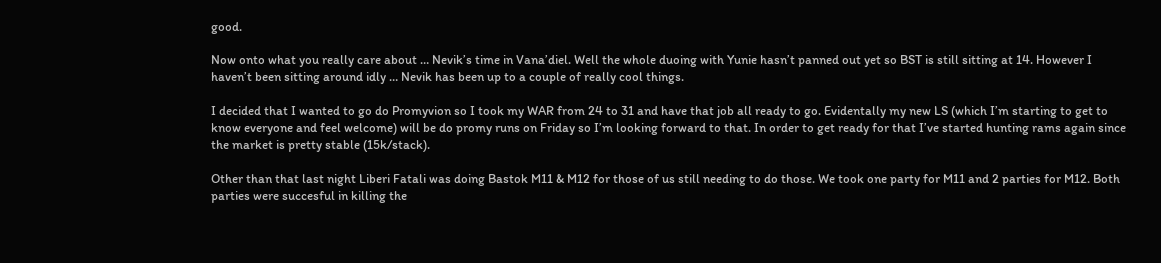good.

Now onto what you really care about … Nevik’s time in Vana’diel. Well the whole duoing with Yunie hasn’t panned out yet so BST is still sitting at 14. However I haven’t been sitting around idly … Nevik has been up to a couple of really cool things.

I decided that I wanted to go do Promyvion so I took my WAR from 24 to 31 and have that job all ready to go. Evidentally my new LS (which I’m starting to get to know everyone and feel welcome) will be do promy runs on Friday so I’m looking forward to that. In order to get ready for that I’ve started hunting rams again since the market is pretty stable (15k/stack).

Other than that last night Liberi Fatali was doing Bastok M11 & M12 for those of us still needing to do those. We took one party for M11 and 2 parties for M12. Both parties were succesful in killing the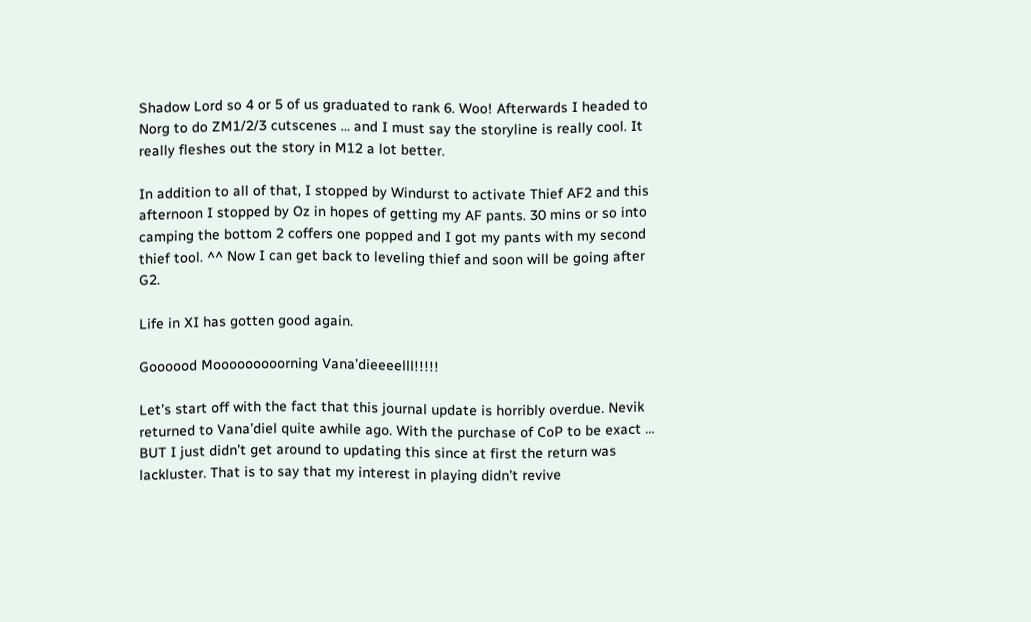Shadow Lord so 4 or 5 of us graduated to rank 6. Woo! Afterwards I headed to Norg to do ZM1/2/3 cutscenes … and I must say the storyline is really cool. It really fleshes out the story in M12 a lot better.

In addition to all of that, I stopped by Windurst to activate Thief AF2 and this afternoon I stopped by Oz in hopes of getting my AF pants. 30 mins or so into camping the bottom 2 coffers one popped and I got my pants with my second thief tool. ^^ Now I can get back to leveling thief and soon will be going after G2.

Life in XI has gotten good again.

Goooood Mooooooooorning Vana’dieeeelll!!!!!

Let’s start off with the fact that this journal update is horribly overdue. Nevik returned to Vana’diel quite awhile ago. With the purchase of CoP to be exact … BUT I just didn’t get around to updating this since at first the return was lackluster. That is to say that my interest in playing didn’t revive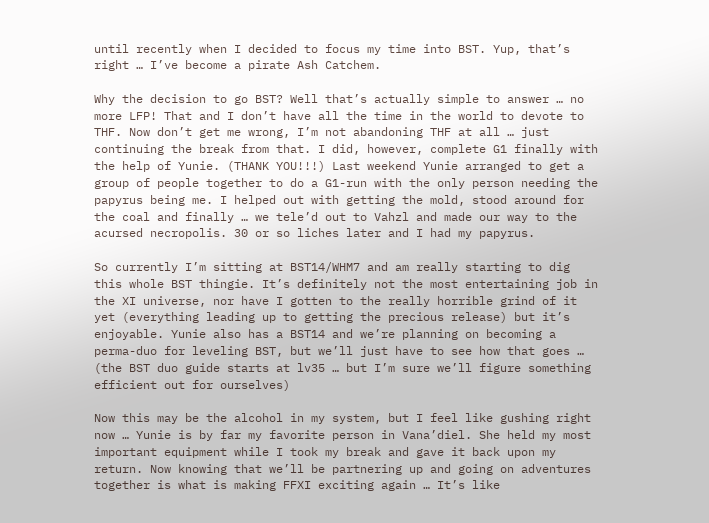until recently when I decided to focus my time into BST. Yup, that’s right … I’ve become a pirate Ash Catchem.

Why the decision to go BST? Well that’s actually simple to answer … no more LFP! That and I don’t have all the time in the world to devote to THF. Now don’t get me wrong, I’m not abandoning THF at all … just continuing the break from that. I did, however, complete G1 finally with the help of Yunie. (THANK YOU!!!) Last weekend Yunie arranged to get a group of people together to do a G1-run with the only person needing the papyrus being me. I helped out with getting the mold, stood around for the coal and finally … we tele’d out to Vahzl and made our way to the acursed necropolis. 30 or so liches later and I had my papyrus.

So currently I’m sitting at BST14/WHM7 and am really starting to dig this whole BST thingie. It’s definitely not the most entertaining job in the XI universe, nor have I gotten to the really horrible grind of it yet (everything leading up to getting the precious release) but it’s enjoyable. Yunie also has a BST14 and we’re planning on becoming a perma-duo for leveling BST, but we’ll just have to see how that goes … (the BST duo guide starts at lv35 … but I’m sure we’ll figure something efficient out for ourselves)

Now this may be the alcohol in my system, but I feel like gushing right now … Yunie is by far my favorite person in Vana’diel. She held my most important equipment while I took my break and gave it back upon my return. Now knowing that we’ll be partnering up and going on adventures together is what is making FFXI exciting again … It’s like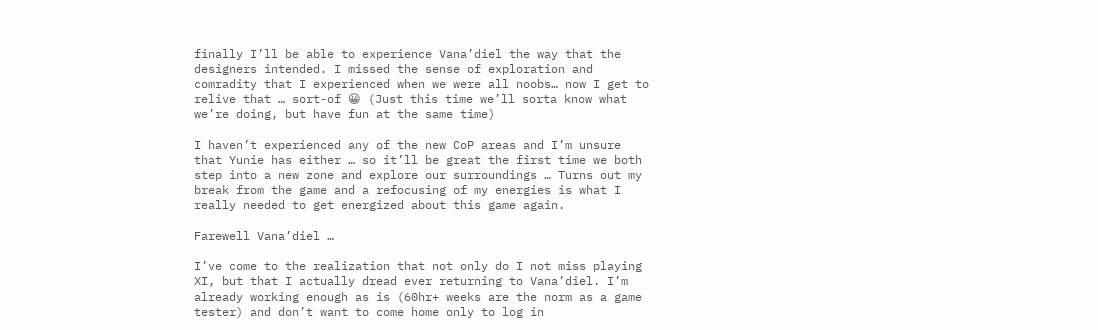finally I’ll be able to experience Vana’diel the way that the designers intended. I missed the sense of exploration and comradity that I experienced when we were all noobs… now I get to relive that … sort-of 😀 (Just this time we’ll sorta know what we’re doing, but have fun at the same time)

I haven’t experienced any of the new CoP areas and I’m unsure that Yunie has either … so it’ll be great the first time we both step into a new zone and explore our surroundings … Turns out my break from the game and a refocusing of my energies is what I really needed to get energized about this game again.

Farewell Vana’diel …

I’ve come to the realization that not only do I not miss playing XI, but that I actually dread ever returning to Vana’diel. I’m already working enough as is (60hr+ weeks are the norm as a game tester) and don’t want to come home only to log in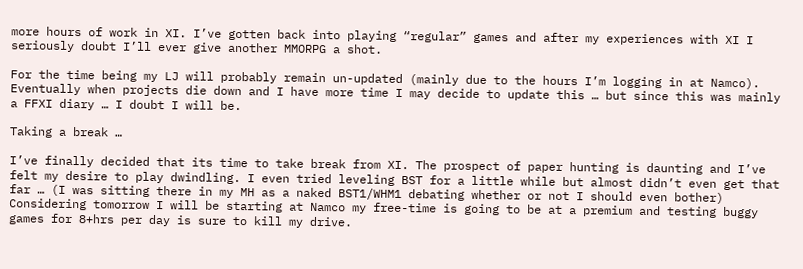more hours of work in XI. I’ve gotten back into playing “regular” games and after my experiences with XI I seriously doubt I’ll ever give another MMORPG a shot.

For the time being my LJ will probably remain un-updated (mainly due to the hours I’m logging in at Namco). Eventually when projects die down and I have more time I may decide to update this … but since this was mainly a FFXI diary … I doubt I will be.

Taking a break …

I’ve finally decided that its time to take break from XI. The prospect of paper hunting is daunting and I’ve felt my desire to play dwindling. I even tried leveling BST for a little while but almost didn’t even get that far … (I was sitting there in my MH as a naked BST1/WHM1 debating whether or not I should even bother) Considering tomorrow I will be starting at Namco my free-time is going to be at a premium and testing buggy games for 8+hrs per day is sure to kill my drive.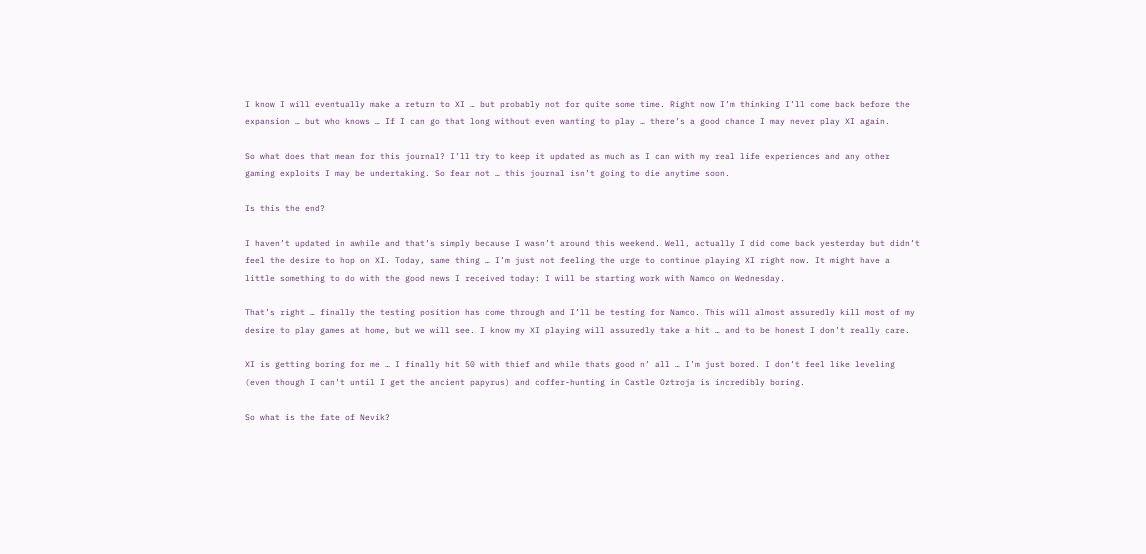I know I will eventually make a return to XI … but probably not for quite some time. Right now I’m thinking I’ll come back before the expansion … but who knows … If I can go that long without even wanting to play … there’s a good chance I may never play XI again.

So what does that mean for this journal? I’ll try to keep it updated as much as I can with my real life experiences and any other gaming exploits I may be undertaking. So fear not … this journal isn’t going to die anytime soon.

Is this the end?

I haven’t updated in awhile and that’s simply because I wasn’t around this weekend. Well, actually I did come back yesterday but didn’t feel the desire to hop on XI. Today, same thing … I’m just not feeling the urge to continue playing XI right now. It might have a little something to do with the good news I received today: I will be starting work with Namco on Wednesday.

That’s right … finally the testing position has come through and I’ll be testing for Namco. This will almost assuredly kill most of my desire to play games at home, but we will see. I know my XI playing will assuredly take a hit … and to be honest I don’t really care.

XI is getting boring for me … I finally hit 50 with thief and while thats good n’ all … I’m just bored. I don’t feel like leveling (even though I can’t until I get the ancient papyrus) and coffer-hunting in Castle Oztroja is incredibly boring.

So what is the fate of Nevik?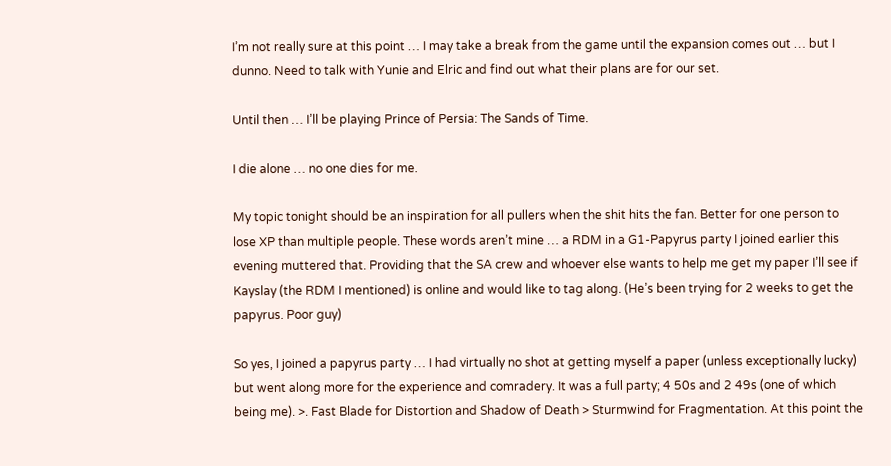I’m not really sure at this point … I may take a break from the game until the expansion comes out … but I dunno. Need to talk with Yunie and Elric and find out what their plans are for our set.

Until then … I’ll be playing Prince of Persia: The Sands of Time.

I die alone … no one dies for me.

My topic tonight should be an inspiration for all pullers when the shit hits the fan. Better for one person to lose XP than multiple people. These words aren’t mine … a RDM in a G1-Papyrus party I joined earlier this evening muttered that. Providing that the SA crew and whoever else wants to help me get my paper I’ll see if Kayslay (the RDM I mentioned) is online and would like to tag along. (He’s been trying for 2 weeks to get the papyrus. Poor guy)

So yes, I joined a papyrus party … I had virtually no shot at getting myself a paper (unless exceptionally lucky) but went along more for the experience and comradery. It was a full party; 4 50s and 2 49s (one of which being me). >. Fast Blade for Distortion and Shadow of Death > Sturmwind for Fragmentation. At this point the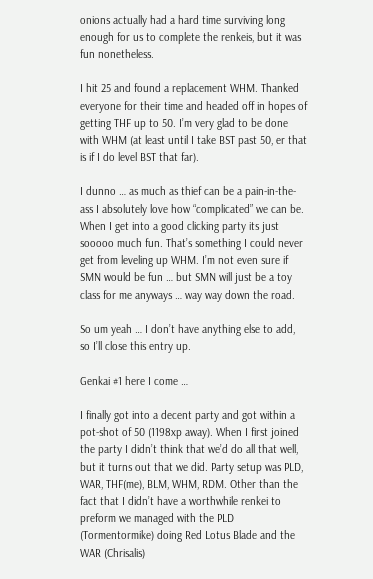onions actually had a hard time surviving long enough for us to complete the renkeis, but it was fun nonetheless.

I hit 25 and found a replacement WHM. Thanked everyone for their time and headed off in hopes of getting THF up to 50. I’m very glad to be done with WHM (at least until I take BST past 50, er that is if I do level BST that far).

I dunno … as much as thief can be a pain-in-the-ass I absolutely love how “complicated” we can be. When I get into a good clicking party its just sooooo much fun. That’s something I could never get from leveling up WHM. I’m not even sure if SMN would be fun … but SMN will just be a toy class for me anyways … way way down the road.

So um yeah … I don’t have anything else to add, so I’ll close this entry up.

Genkai #1 here I come …

I finally got into a decent party and got within a pot-shot of 50 (1198xp away). When I first joined the party I didn’t think that we’d do all that well, but it turns out that we did. Party setup was PLD, WAR, THF(me), BLM, WHM, RDM. Other than the fact that I didn’t have a worthwhile renkei to preform we managed with the PLD (Tormentormike) doing Red Lotus Blade and the WAR (Chrisalis)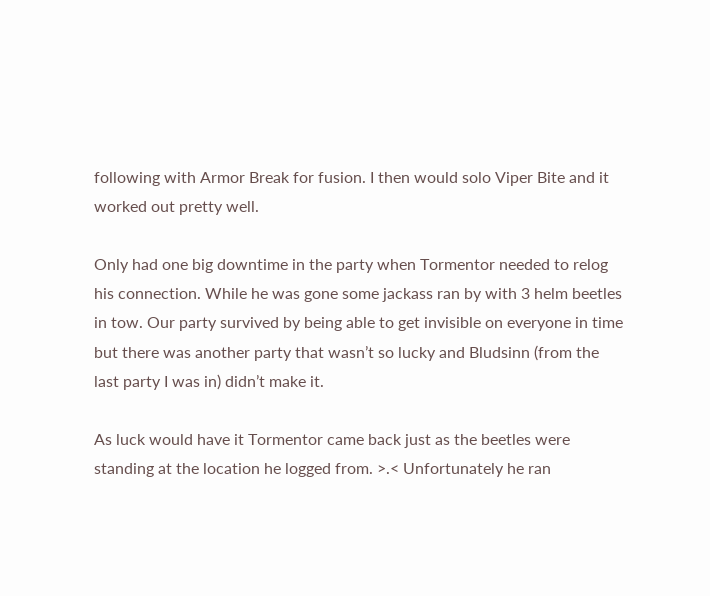following with Armor Break for fusion. I then would solo Viper Bite and it worked out pretty well.

Only had one big downtime in the party when Tormentor needed to relog his connection. While he was gone some jackass ran by with 3 helm beetles in tow. Our party survived by being able to get invisible on everyone in time but there was another party that wasn’t so lucky and Bludsinn (from the last party I was in) didn’t make it.

As luck would have it Tormentor came back just as the beetles were standing at the location he logged from. >.< Unfortunately he ran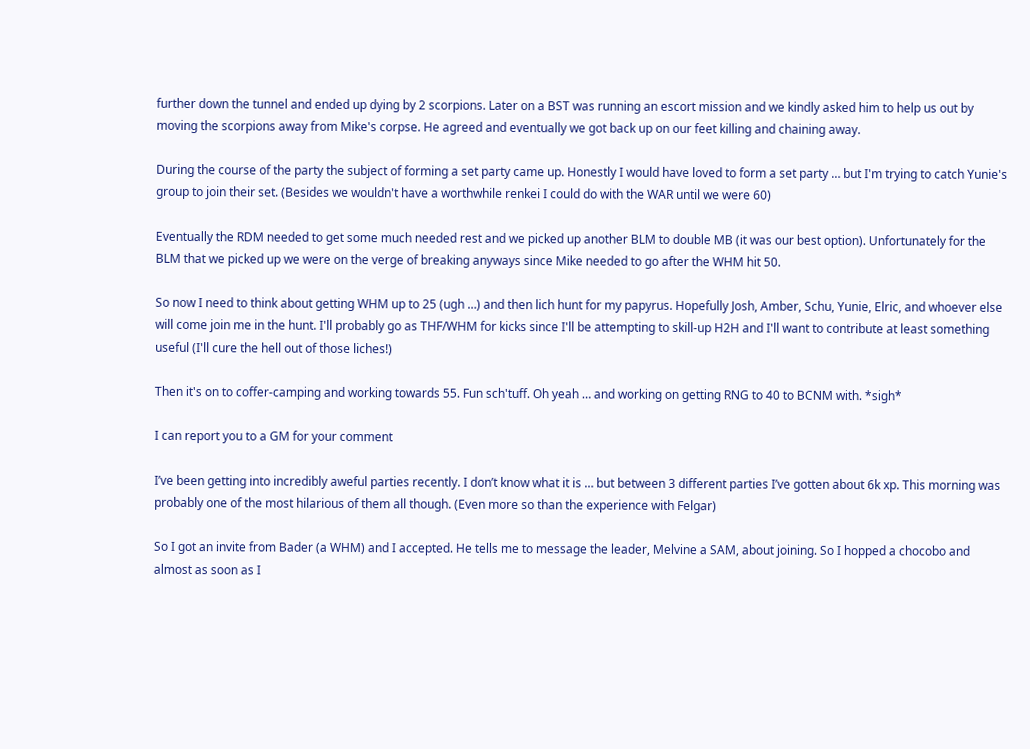further down the tunnel and ended up dying by 2 scorpions. Later on a BST was running an escort mission and we kindly asked him to help us out by moving the scorpions away from Mike's corpse. He agreed and eventually we got back up on our feet killing and chaining away.

During the course of the party the subject of forming a set party came up. Honestly I would have loved to form a set party … but I'm trying to catch Yunie's group to join their set. (Besides we wouldn't have a worthwhile renkei I could do with the WAR until we were 60)

Eventually the RDM needed to get some much needed rest and we picked up another BLM to double MB (it was our best option). Unfortunately for the BLM that we picked up we were on the verge of breaking anyways since Mike needed to go after the WHM hit 50.

So now I need to think about getting WHM up to 25 (ugh …) and then lich hunt for my papyrus. Hopefully Josh, Amber, Schu, Yunie, Elric, and whoever else will come join me in the hunt. I'll probably go as THF/WHM for kicks since I'll be attempting to skill-up H2H and I'll want to contribute at least something useful (I'll cure the hell out of those liches!)

Then it's on to coffer-camping and working towards 55. Fun sch'tuff. Oh yeah … and working on getting RNG to 40 to BCNM with. *sigh*

I can report you to a GM for your comment

I’ve been getting into incredibly aweful parties recently. I don’t know what it is … but between 3 different parties I’ve gotten about 6k xp. This morning was probably one of the most hilarious of them all though. (Even more so than the experience with Felgar)

So I got an invite from Bader (a WHM) and I accepted. He tells me to message the leader, Melvine a SAM, about joining. So I hopped a chocobo and almost as soon as I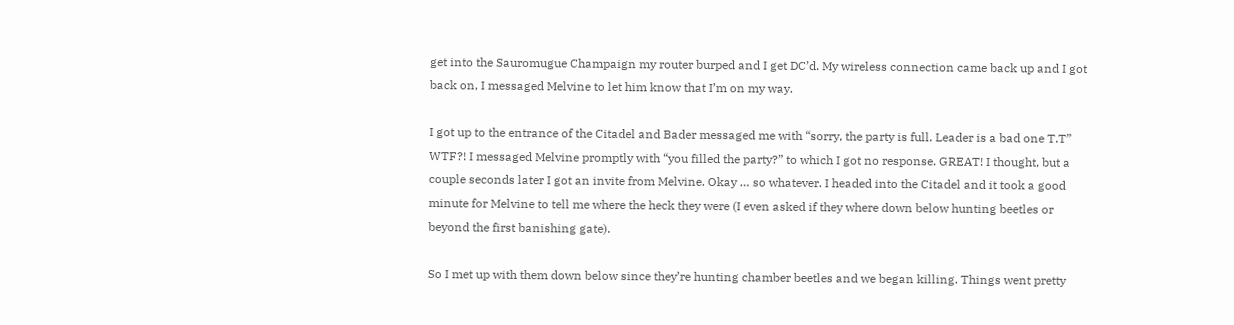get into the Sauromugue Champaign my router burped and I get DC’d. My wireless connection came back up and I got back on, I messaged Melvine to let him know that I’m on my way.

I got up to the entrance of the Citadel and Bader messaged me with “sorry, the party is full. Leader is a bad one T.T” WTF?! I messaged Melvine promptly with “you filled the party?” to which I got no response. GREAT! I thought, but a couple seconds later I got an invite from Melvine. Okay … so whatever. I headed into the Citadel and it took a good minute for Melvine to tell me where the heck they were (I even asked if they where down below hunting beetles or beyond the first banishing gate).

So I met up with them down below since they’re hunting chamber beetles and we began killing. Things went pretty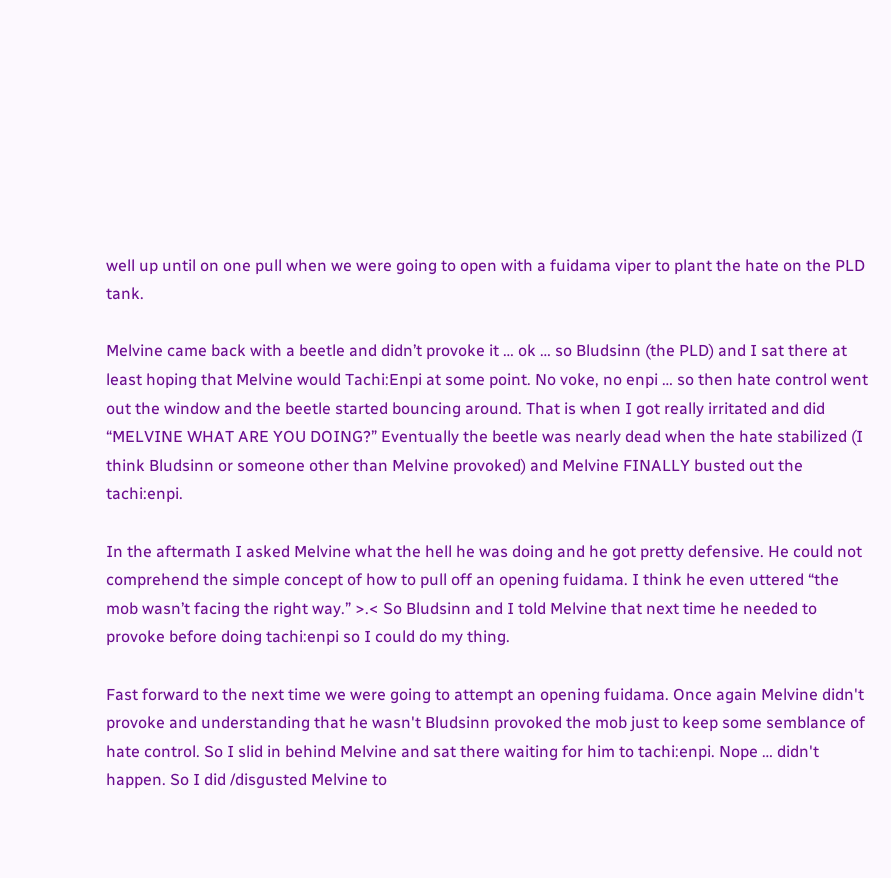well up until on one pull when we were going to open with a fuidama viper to plant the hate on the PLD tank.

Melvine came back with a beetle and didn’t provoke it … ok … so Bludsinn (the PLD) and I sat there at least hoping that Melvine would Tachi:Enpi at some point. No voke, no enpi … so then hate control went out the window and the beetle started bouncing around. That is when I got really irritated and did “MELVINE WHAT ARE YOU DOING?” Eventually the beetle was nearly dead when the hate stabilized (I think Bludsinn or someone other than Melvine provoked) and Melvine FINALLY busted out the tachi:enpi.

In the aftermath I asked Melvine what the hell he was doing and he got pretty defensive. He could not comprehend the simple concept of how to pull off an opening fuidama. I think he even uttered “the mob wasn’t facing the right way.” >.< So Bludsinn and I told Melvine that next time he needed to provoke before doing tachi:enpi so I could do my thing.

Fast forward to the next time we were going to attempt an opening fuidama. Once again Melvine didn't provoke and understanding that he wasn't Bludsinn provoked the mob just to keep some semblance of hate control. So I slid in behind Melvine and sat there waiting for him to tachi:enpi. Nope … didn't happen. So I did /disgusted Melvine to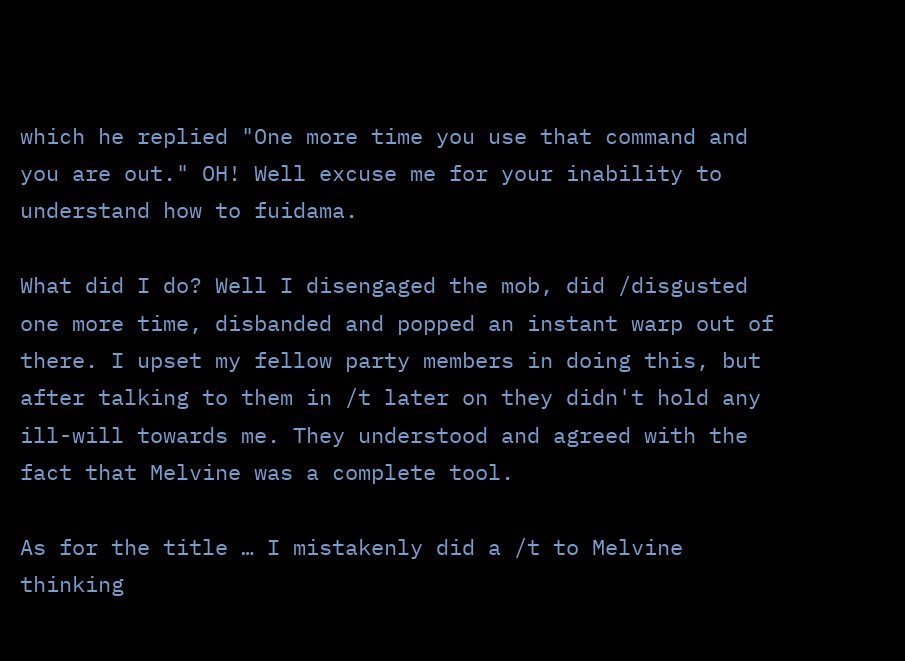which he replied "One more time you use that command and you are out." OH! Well excuse me for your inability to understand how to fuidama.

What did I do? Well I disengaged the mob, did /disgusted one more time, disbanded and popped an instant warp out of there. I upset my fellow party members in doing this, but after talking to them in /t later on they didn't hold any ill-will towards me. They understood and agreed with the fact that Melvine was a complete tool.

As for the title … I mistakenly did a /t to Melvine thinking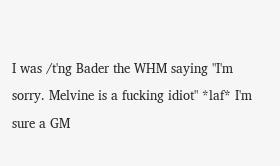I was /t'ng Bader the WHM saying "I'm sorry. Melvine is a fucking idiot" *laf* I'm sure a GM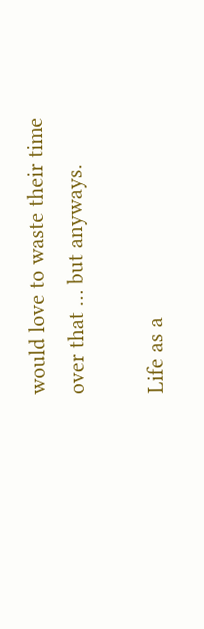would love to waste their time over that … but anyways.

Life as a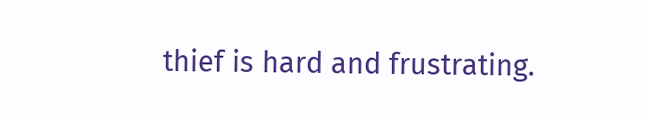thief is hard and frustrating.